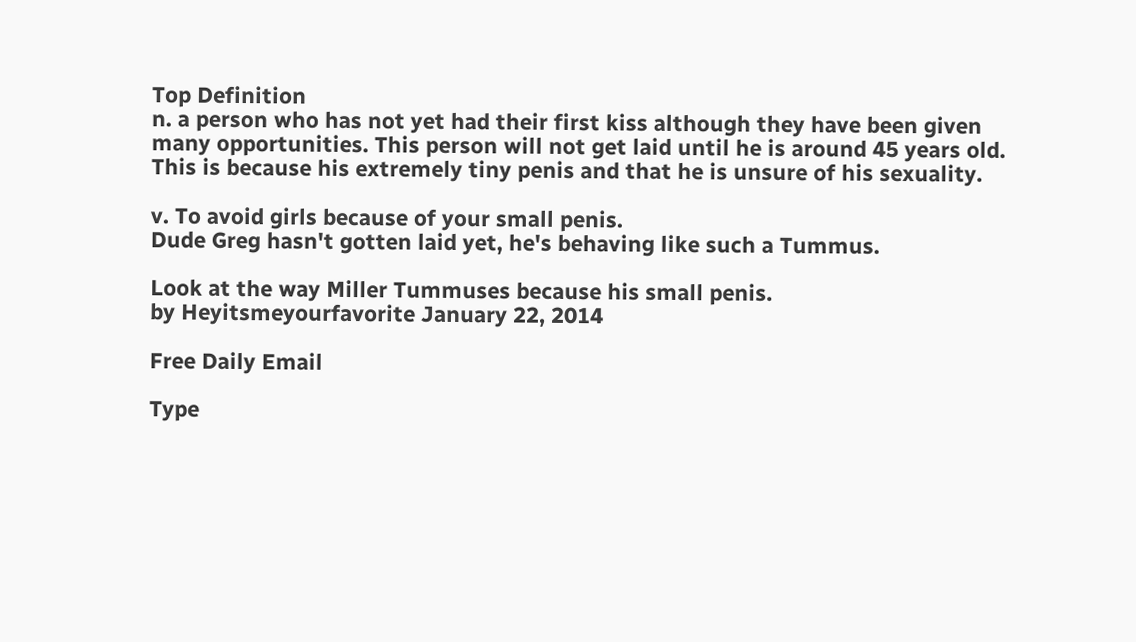Top Definition
n. a person who has not yet had their first kiss although they have been given many opportunities. This person will not get laid until he is around 45 years old. This is because his extremely tiny penis and that he is unsure of his sexuality.

v. To avoid girls because of your small penis.
Dude Greg hasn't gotten laid yet, he's behaving like such a Tummus.

Look at the way Miller Tummuses because his small penis.
by Heyitsmeyourfavorite January 22, 2014

Free Daily Email

Type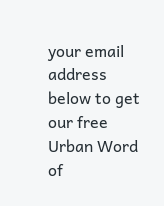your email address below to get our free Urban Word of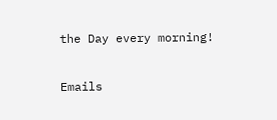the Day every morning!

Emails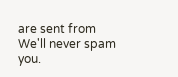are sent from We'll never spam you.